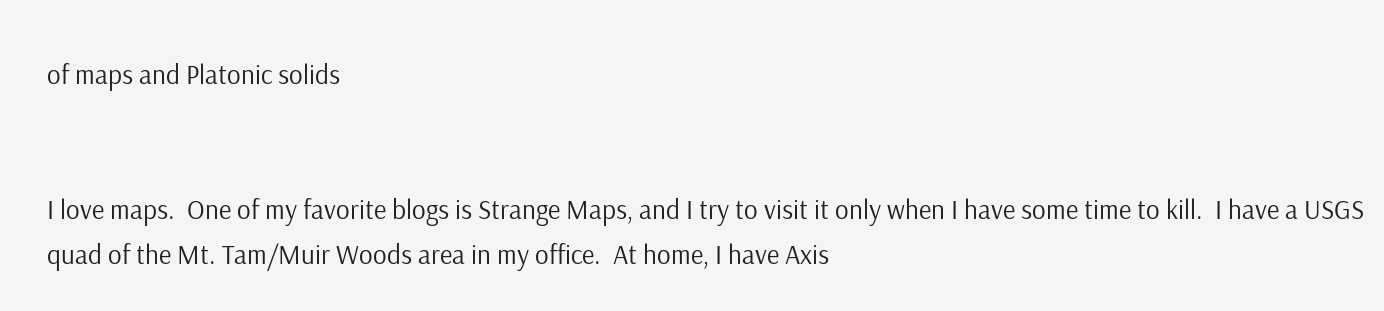of maps and Platonic solids


I love maps.  One of my favorite blogs is Strange Maps, and I try to visit it only when I have some time to kill.  I have a USGS quad of the Mt. Tam/Muir Woods area in my office.  At home, I have Axis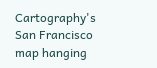Cartography's San Francisco map hanging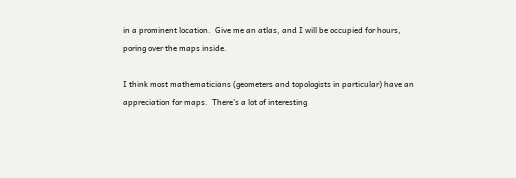in a prominent location.  Give me an atlas, and I will be occupied for hours, poring over the maps inside.

I think most mathematicians (geometers and topologists in particular) have an appreciation for maps.  There's a lot of interesting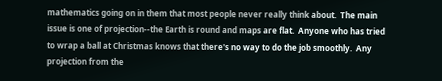mathematics going on in them that most people never really think about.  The main issue is one of projection--the Earth is round and maps are flat.  Anyone who has tried to wrap a ball at Christmas knows that there's no way to do the job smoothly.  Any projection from the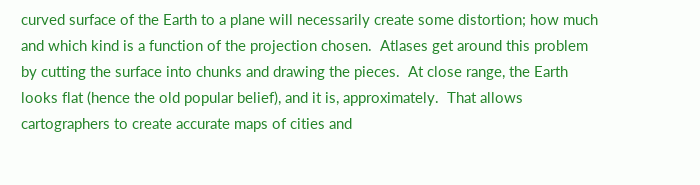curved surface of the Earth to a plane will necessarily create some distortion; how much and which kind is a function of the projection chosen.  Atlases get around this problem by cutting the surface into chunks and drawing the pieces.  At close range, the Earth looks flat (hence the old popular belief), and it is, approximately.  That allows cartographers to create accurate maps of cities and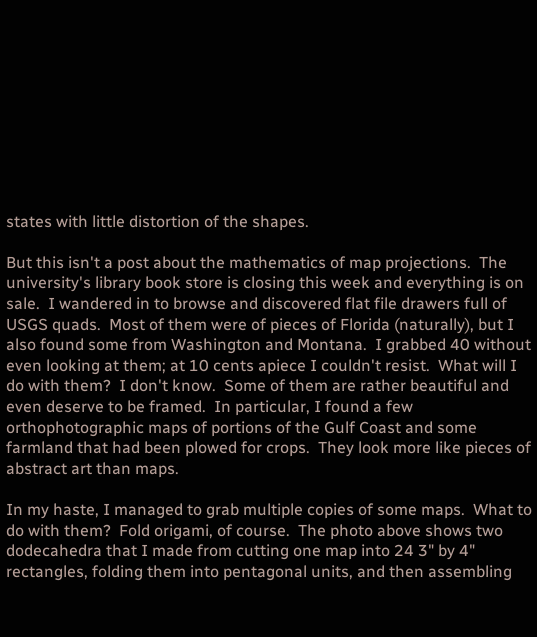states with little distortion of the shapes.

But this isn't a post about the mathematics of map projections.  The university's library book store is closing this week and everything is on sale.  I wandered in to browse and discovered flat file drawers full of USGS quads.  Most of them were of pieces of Florida (naturally), but I also found some from Washington and Montana.  I grabbed 40 without even looking at them; at 10 cents apiece I couldn't resist.  What will I do with them?  I don't know.  Some of them are rather beautiful and even deserve to be framed.  In particular, I found a few orthophotographic maps of portions of the Gulf Coast and some farmland that had been plowed for crops.  They look more like pieces of abstract art than maps.

In my haste, I managed to grab multiple copies of some maps.  What to do with them?  Fold origami, of course.  The photo above shows two dodecahedra that I made from cutting one map into 24 3" by 4" rectangles, folding them into pentagonal units, and then assembling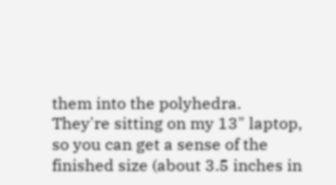them into the polyhedra.  They're sitting on my 13" laptop, so you can get a sense of the finished size (about 3.5 inches in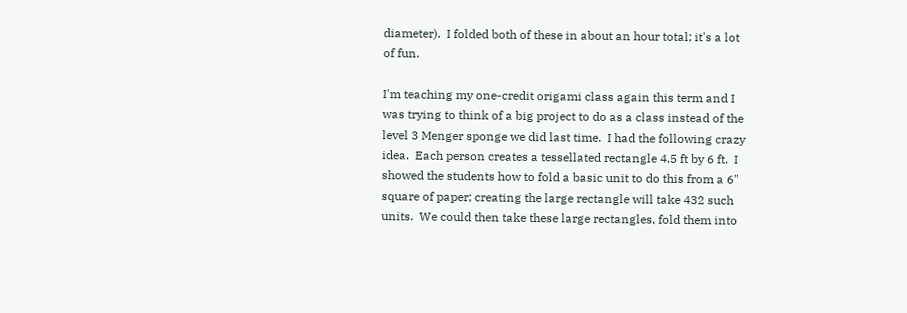diameter).  I folded both of these in about an hour total; it's a lot of fun.

I'm teaching my one-credit origami class again this term and I was trying to think of a big project to do as a class instead of the level 3 Menger sponge we did last time.  I had the following crazy idea.  Each person creates a tessellated rectangle 4.5 ft by 6 ft.  I showed the students how to fold a basic unit to do this from a 6" square of paper; creating the large rectangle will take 432 such units.  We could then take these large rectangles, fold them into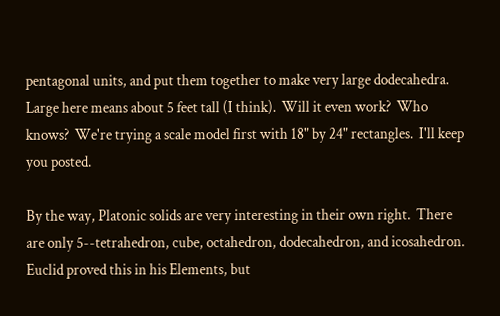pentagonal units, and put them together to make very large dodecahedra.  Large here means about 5 feet tall (I think).  Will it even work?  Who knows?  We're trying a scale model first with 18" by 24" rectangles.  I'll keep you posted.

By the way, Platonic solids are very interesting in their own right.  There are only 5--tetrahedron, cube, octahedron, dodecahedron, and icosahedron.  Euclid proved this in his Elements, but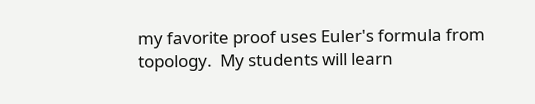my favorite proof uses Euler's formula from topology.  My students will learn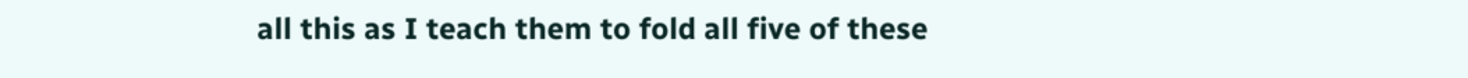all this as I teach them to fold all five of these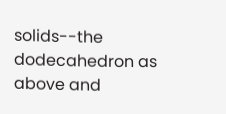solids--the dodecahedron as above and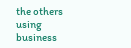the others using business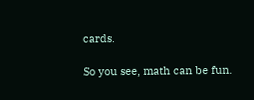cards.

So you see, math can be fun.